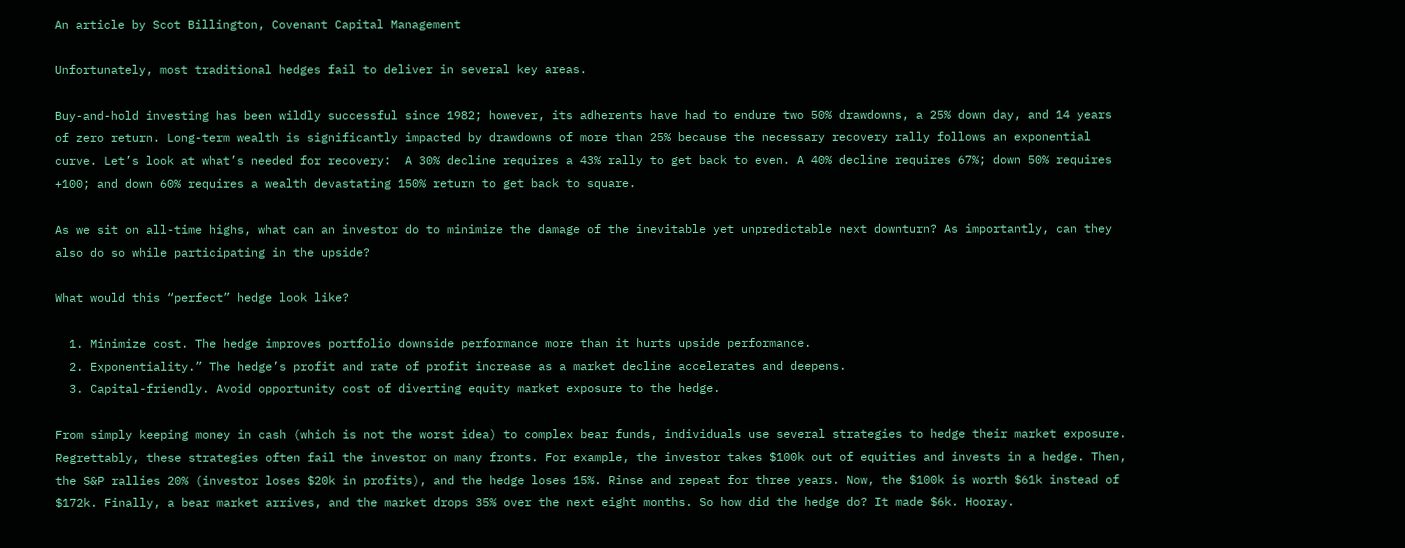An article by Scot Billington, Covenant Capital Management

Unfortunately, most traditional hedges fail to deliver in several key areas.

Buy-and-hold investing has been wildly successful since 1982; however, its adherents have had to endure two 50% drawdowns, a 25% down day, and 14 years of zero return. Long-term wealth is significantly impacted by drawdowns of more than 25% because the necessary recovery rally follows an exponential curve. Let’s look at what’s needed for recovery:  A 30% decline requires a 43% rally to get back to even. A 40% decline requires 67%; down 50% requires +100; and down 60% requires a wealth devastating 150% return to get back to square.

As we sit on all-time highs, what can an investor do to minimize the damage of the inevitable yet unpredictable next downturn? As importantly, can they also do so while participating in the upside?

What would this “perfect” hedge look like?

  1. Minimize cost. The hedge improves portfolio downside performance more than it hurts upside performance.
  2. Exponentiality.” The hedge’s profit and rate of profit increase as a market decline accelerates and deepens.
  3. Capital-friendly. Avoid opportunity cost of diverting equity market exposure to the hedge.

From simply keeping money in cash (which is not the worst idea) to complex bear funds, individuals use several strategies to hedge their market exposure. Regrettably, these strategies often fail the investor on many fronts. For example, the investor takes $100k out of equities and invests in a hedge. Then, the S&P rallies 20% (investor loses $20k in profits), and the hedge loses 15%. Rinse and repeat for three years. Now, the $100k is worth $61k instead of $172k. Finally, a bear market arrives, and the market drops 35% over the next eight months. So how did the hedge do? It made $6k. Hooray.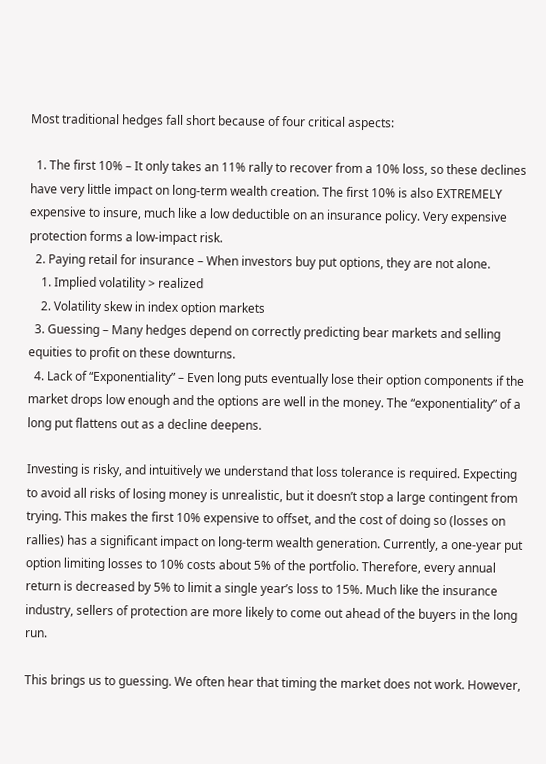Most traditional hedges fall short because of four critical aspects:

  1. The first 10% – It only takes an 11% rally to recover from a 10% loss, so these declines have very little impact on long-term wealth creation. The first 10% is also EXTREMELY expensive to insure, much like a low deductible on an insurance policy. Very expensive protection forms a low-impact risk.
  2. Paying retail for insurance – When investors buy put options, they are not alone.
    1. Implied volatility > realized
    2. Volatility skew in index option markets
  3. Guessing – Many hedges depend on correctly predicting bear markets and selling equities to profit on these downturns.
  4. Lack of “Exponentiality” – Even long puts eventually lose their option components if the market drops low enough and the options are well in the money. The “exponentiality” of a long put flattens out as a decline deepens.

Investing is risky, and intuitively we understand that loss tolerance is required. Expecting to avoid all risks of losing money is unrealistic, but it doesn’t stop a large contingent from trying. This makes the first 10% expensive to offset, and the cost of doing so (losses on rallies) has a significant impact on long-term wealth generation. Currently, a one-year put option limiting losses to 10% costs about 5% of the portfolio. Therefore, every annual return is decreased by 5% to limit a single year’s loss to 15%. Much like the insurance industry, sellers of protection are more likely to come out ahead of the buyers in the long run.

This brings us to guessing. We often hear that timing the market does not work. However,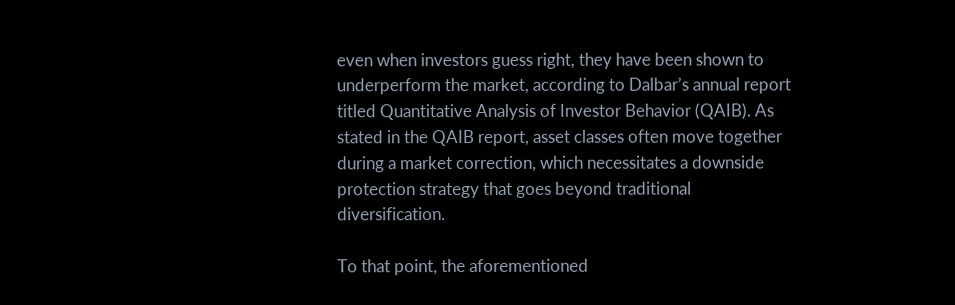even when investors guess right, they have been shown to underperform the market, according to Dalbar’s annual report titled Quantitative Analysis of Investor Behavior (QAIB). As stated in the QAIB report, asset classes often move together during a market correction, which necessitates a downside protection strategy that goes beyond traditional diversification.

To that point, the aforementioned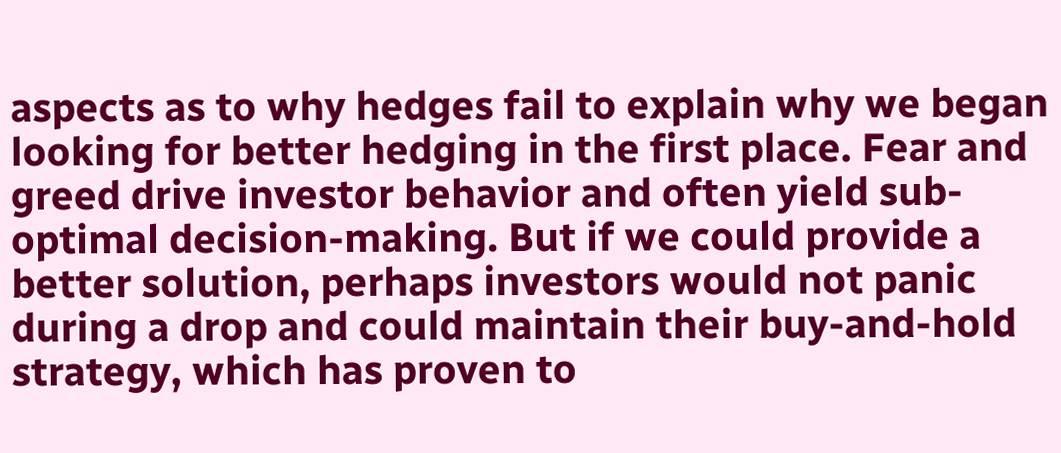aspects as to why hedges fail to explain why we began looking for better hedging in the first place. Fear and greed drive investor behavior and often yield sub-optimal decision-making. But if we could provide a better solution, perhaps investors would not panic during a drop and could maintain their buy-and-hold strategy, which has proven to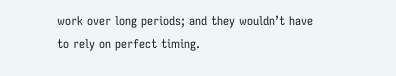work over long periods; and they wouldn’t have to rely on perfect timing.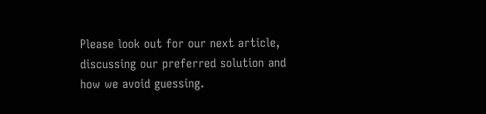Please look out for our next article, discussing our preferred solution and how we avoid guessing.